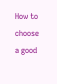How to choose a good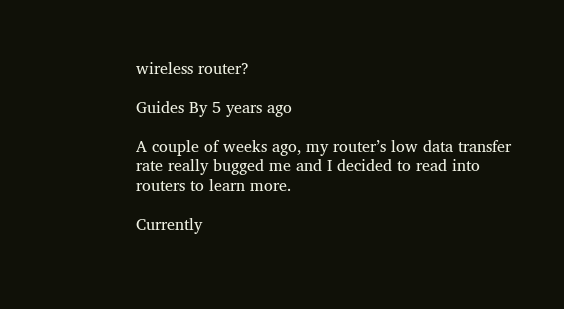wireless router?

Guides By 5 years ago

A couple of weeks ago, my router’s low data transfer rate really bugged me and I decided to read into routers to learn more.

Currently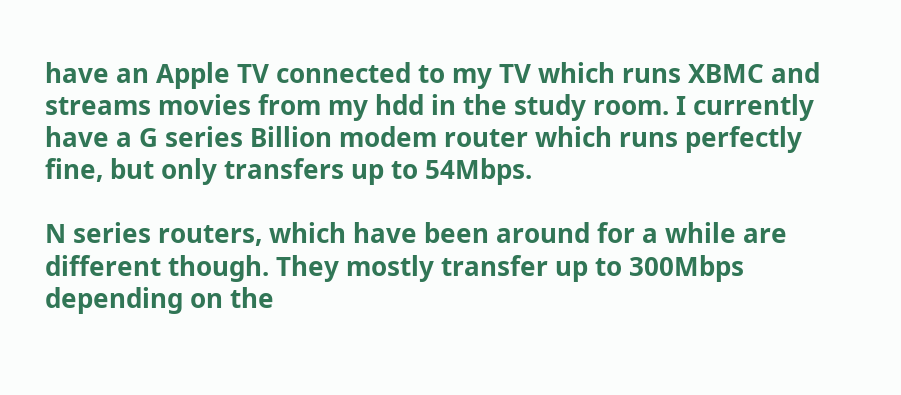have an Apple TV connected to my TV which runs XBMC and streams movies from my hdd in the study room. I currently have a G series Billion modem router which runs perfectly fine, but only transfers up to 54Mbps.

N series routers, which have been around for a while are different though. They mostly transfer up to 300Mbps depending on the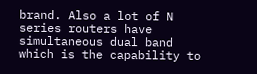brand. Also a lot of N series routers have simultaneous dual band which is the capability to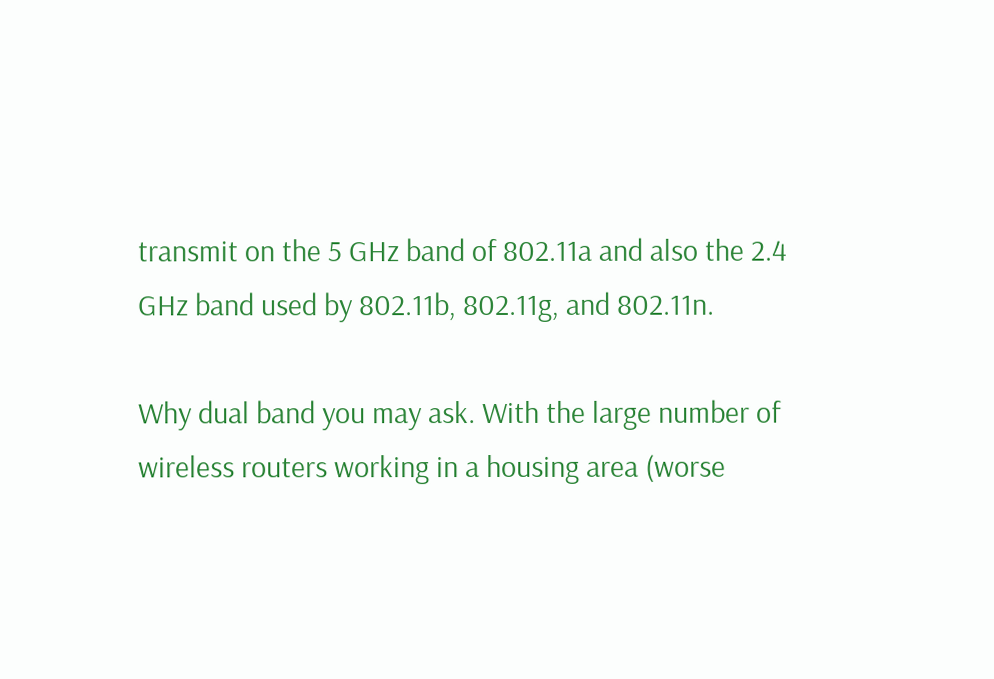transmit on the 5 GHz band of 802.11a and also the 2.4 GHz band used by 802.11b, 802.11g, and 802.11n.

Why dual band you may ask. With the large number of wireless routers working in a housing area (worse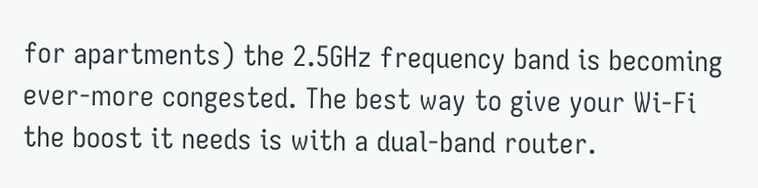for apartments) the 2.5GHz frequency band is becoming ever-more congested. The best way to give your Wi-Fi the boost it needs is with a dual-band router.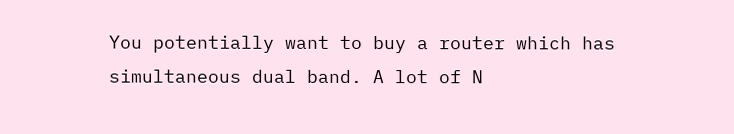You potentially want to buy a router which has simultaneous dual band. A lot of N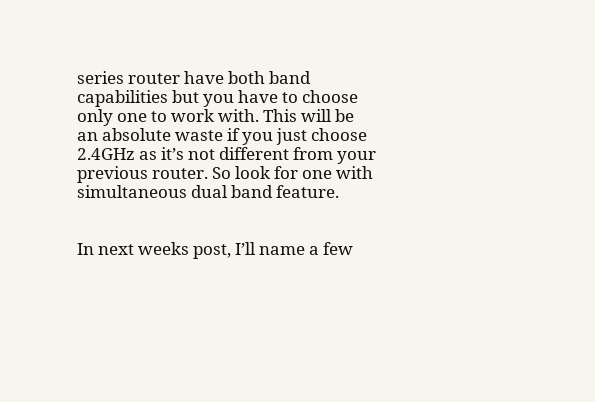series router have both band capabilities but you have to choose only one to work with. This will be an absolute waste if you just choose 2.4GHz as it’s not different from your previous router. So look for one with simultaneous dual band feature.


In next weeks post, I’ll name a few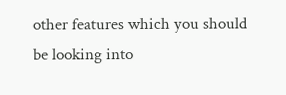other features which you should be looking into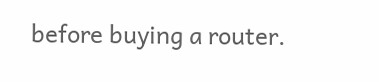before buying a router.